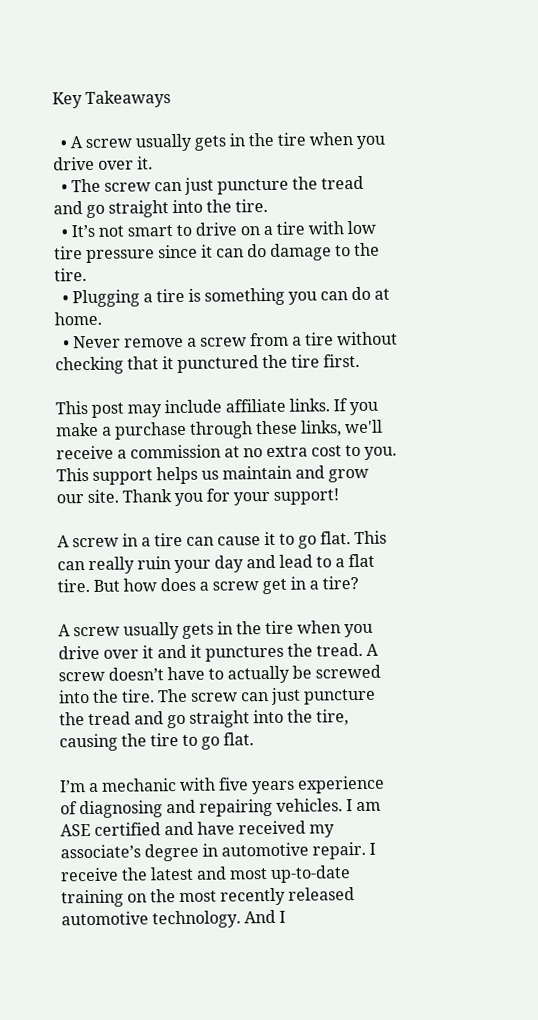Key Takeaways

  • A screw usually gets in the tire when you drive over it.
  • The screw can just puncture the tread and go straight into the tire.
  • It’s not smart to drive on a tire with low tire pressure since it can do damage to the tire.
  • Plugging a tire is something you can do at home.
  • Never remove a screw from a tire without checking that it punctured the tire first.

This post may include affiliate links. If you make a purchase through these links, we'll receive a commission at no extra cost to you. This support helps us maintain and grow our site. Thank you for your support!

A screw in a tire can cause it to go flat. This can really ruin your day and lead to a flat tire. But how does a screw get in a tire?

A screw usually gets in the tire when you drive over it and it punctures the tread. A screw doesn’t have to actually be screwed into the tire. The screw can just puncture the tread and go straight into the tire, causing the tire to go flat.

I’m a mechanic with five years experience of diagnosing and repairing vehicles. I am ASE certified and have received my associate’s degree in automotive repair. I receive the latest and most up-to-date training on the most recently released automotive technology. And I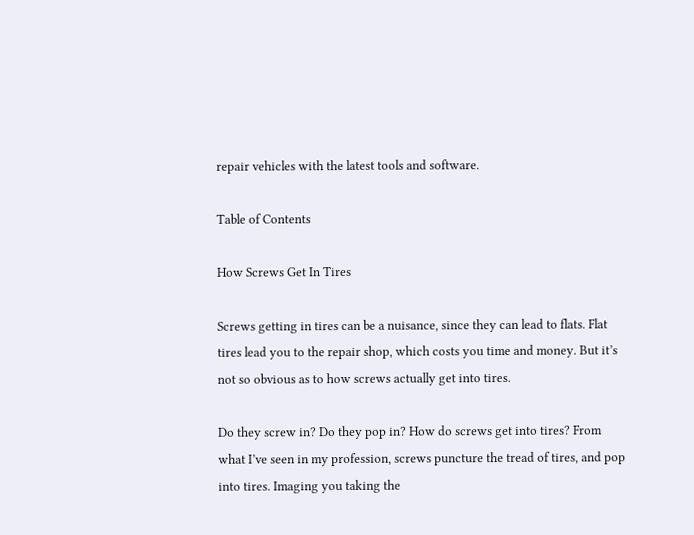repair vehicles with the latest tools and software.

Table of Contents

How Screws Get In Tires

Screws getting in tires can be a nuisance, since they can lead to flats. Flat tires lead you to the repair shop, which costs you time and money. But it’s not so obvious as to how screws actually get into tires.

Do they screw in? Do they pop in? How do screws get into tires? From what I’ve seen in my profession, screws puncture the tread of tires, and pop into tires. Imaging you taking the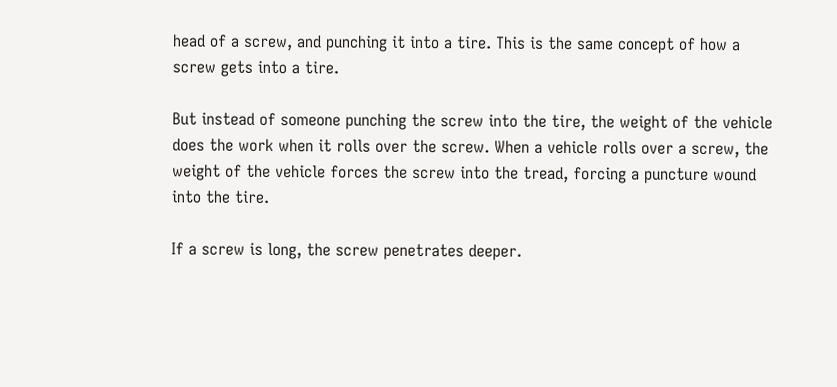head of a screw, and punching it into a tire. This is the same concept of how a screw gets into a tire.

But instead of someone punching the screw into the tire, the weight of the vehicle does the work when it rolls over the screw. When a vehicle rolls over a screw, the weight of the vehicle forces the screw into the tread, forcing a puncture wound into the tire.

If a screw is long, the screw penetrates deeper.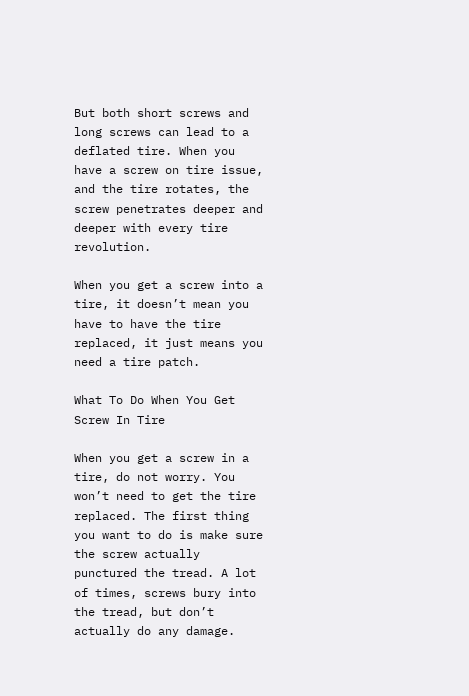But both short screws and long screws can lead to a deflated tire. When you have a screw on tire issue, and the tire rotates, the screw penetrates deeper and deeper with every tire revolution.

When you get a screw into a tire, it doesn’t mean you have to have the tire replaced, it just means you need a tire patch.

What To Do When You Get Screw In Tire

When you get a screw in a tire, do not worry. You won’t need to get the tire replaced. The first thing you want to do is make sure the screw actually punctured the tread. A lot of times, screws bury into the tread, but don’t actually do any damage.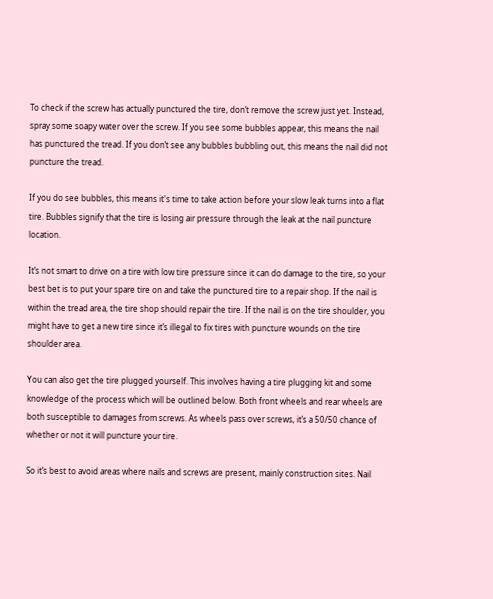To check if the screw has actually punctured the tire, don’t remove the screw just yet. Instead, spray some soapy water over the screw. If you see some bubbles appear, this means the nail has punctured the tread. If you don’t see any bubbles bubbling out, this means the nail did not puncture the tread.

If you do see bubbles, this means it's time to take action before your slow leak turns into a flat tire. Bubbles signify that the tire is losing air pressure through the leak at the nail puncture location.

It’s not smart to drive on a tire with low tire pressure since it can do damage to the tire, so your best bet is to put your spare tire on and take the punctured tire to a repair shop. If the nail is within the tread area, the tire shop should repair the tire. If the nail is on the tire shoulder, you might have to get a new tire since it’s illegal to fix tires with puncture wounds on the tire shoulder area.

You can also get the tire plugged yourself. This involves having a tire plugging kit and some knowledge of the process which will be outlined below. Both front wheels and rear wheels are both susceptible to damages from screws. As wheels pass over screws, it’s a 50/50 chance of whether or not it will puncture your tire.

So it’s best to avoid areas where nails and screws are present, mainly construction sites. Nail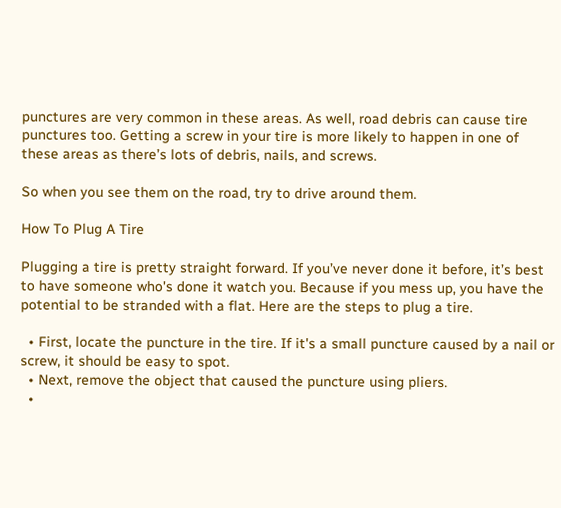punctures are very common in these areas. As well, road debris can cause tire punctures too. Getting a screw in your tire is more likely to happen in one of these areas as there’s lots of debris, nails, and screws.

So when you see them on the road, try to drive around them.

How To Plug A Tire

Plugging a tire is pretty straight forward. If you’ve never done it before, it’s best to have someone who's done it watch you. Because if you mess up, you have the potential to be stranded with a flat. Here are the steps to plug a tire.

  • First, locate the puncture in the tire. If it's a small puncture caused by a nail or screw, it should be easy to spot.
  • Next, remove the object that caused the puncture using pliers.
  •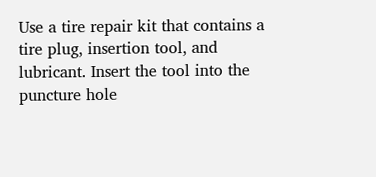Use a tire repair kit that contains a tire plug, insertion tool, and lubricant. Insert the tool into the puncture hole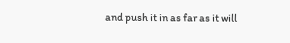and push it in as far as it will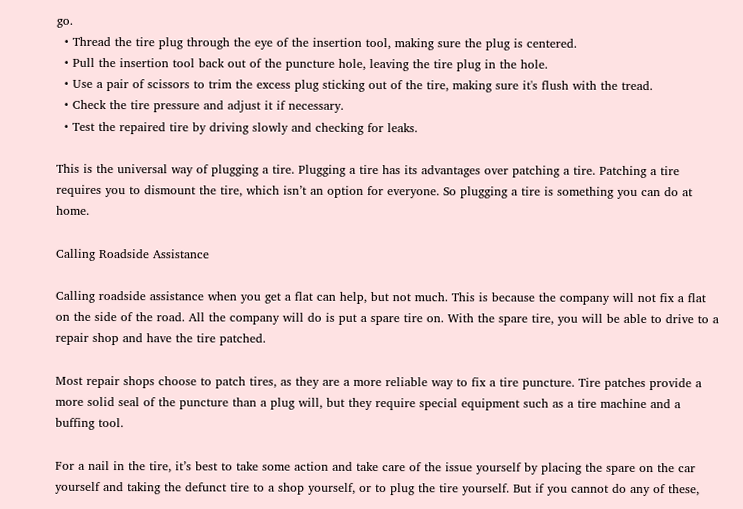go.
  • Thread the tire plug through the eye of the insertion tool, making sure the plug is centered.
  • Pull the insertion tool back out of the puncture hole, leaving the tire plug in the hole.
  • Use a pair of scissors to trim the excess plug sticking out of the tire, making sure it's flush with the tread.
  • Check the tire pressure and adjust it if necessary.
  • Test the repaired tire by driving slowly and checking for leaks.

This is the universal way of plugging a tire. Plugging a tire has its advantages over patching a tire. Patching a tire requires you to dismount the tire, which isn’t an option for everyone. So plugging a tire is something you can do at home.

Calling Roadside Assistance

Calling roadside assistance when you get a flat can help, but not much. This is because the company will not fix a flat on the side of the road. All the company will do is put a spare tire on. With the spare tire, you will be able to drive to a repair shop and have the tire patched.

Most repair shops choose to patch tires, as they are a more reliable way to fix a tire puncture. Tire patches provide a more solid seal of the puncture than a plug will, but they require special equipment such as a tire machine and a buffing tool.

For a nail in the tire, it’s best to take some action and take care of the issue yourself by placing the spare on the car yourself and taking the defunct tire to a shop yourself, or to plug the tire yourself. But if you cannot do any of these,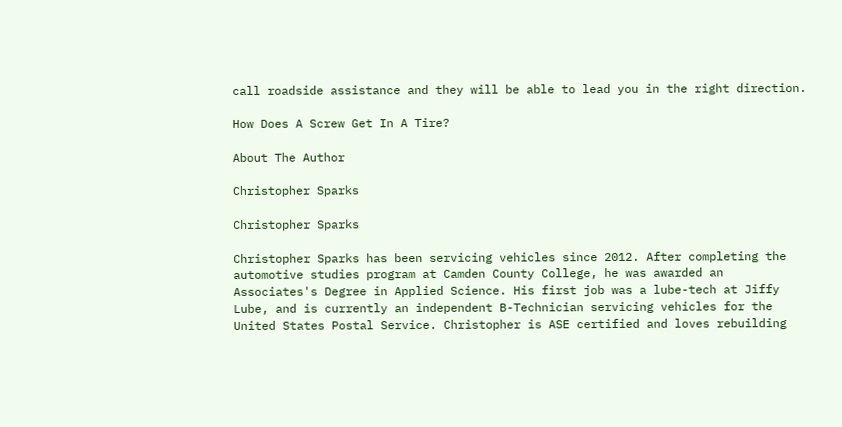call roadside assistance and they will be able to lead you in the right direction.

How Does A Screw Get In A Tire?

About The Author

Christopher Sparks

Christopher Sparks

Christopher Sparks has been servicing vehicles since 2012. After completing the automotive studies program at Camden County College, he was awarded an Associates's Degree in Applied Science. His first job was a lube-tech at Jiffy Lube, and is currently an independent B-Technician servicing vehicles for the United States Postal Service. Christopher is ASE certified and loves rebuilding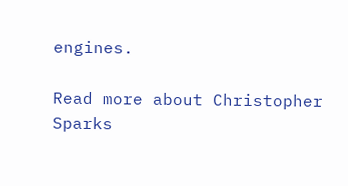engines.

Read more about Christopher Sparks